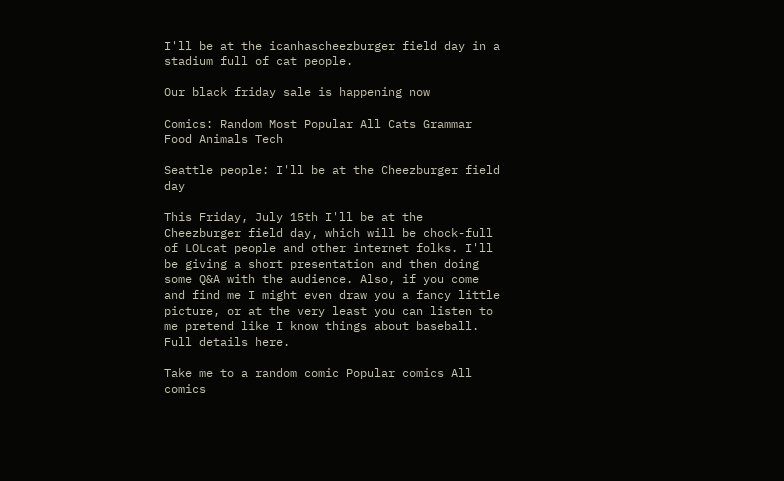I'll be at the icanhascheezburger field day in a stadium full of cat people.

Our black friday sale is happening now

Comics: Random Most Popular All Cats Grammar Food Animals Tech

Seattle people: I'll be at the Cheezburger field day

This Friday, July 15th I'll be at the Cheezburger field day, which will be chock-full of LOLcat people and other internet folks. I'll be giving a short presentation and then doing some Q&A with the audience. Also, if you come and find me I might even draw you a fancy little picture, or at the very least you can listen to me pretend like I know things about baseball.
Full details here.

Take me to a random comic Popular comics All comics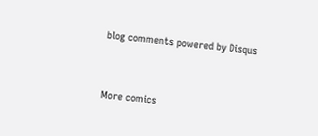blog comments powered by Disqus


More comics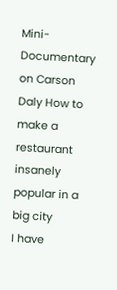Mini-Documentary on Carson Daly How to make a restaurant insanely popular in a big city
I have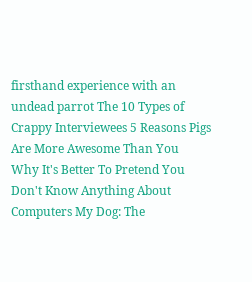firsthand experience with an undead parrot The 10 Types of Crappy Interviewees 5 Reasons Pigs Are More Awesome Than You
Why It's Better To Pretend You Don't Know Anything About Computers My Dog: The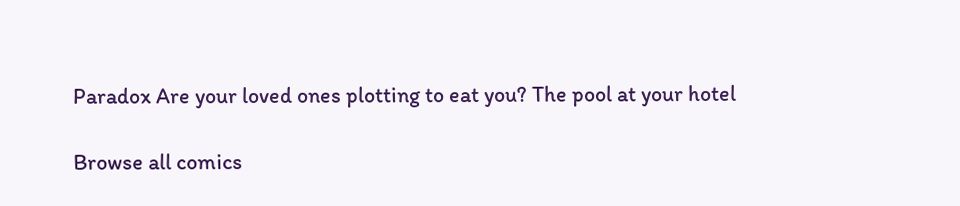Paradox Are your loved ones plotting to eat you? The pool at your hotel

Browse all comics